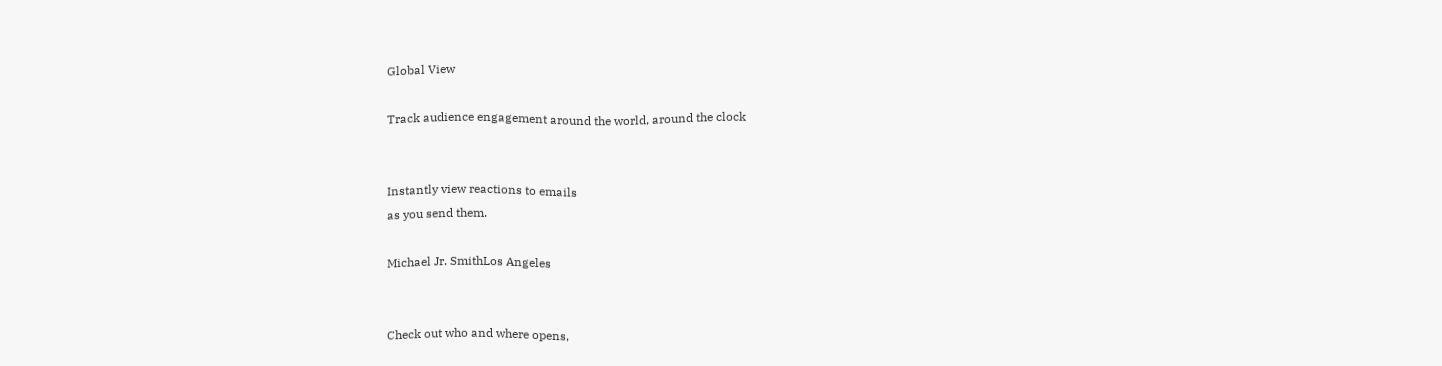Global View

Track audience engagement around the world, around the clock


Instantly view reactions to emails
as you send them.

Michael Jr. SmithLos Angeles


Check out who and where opens,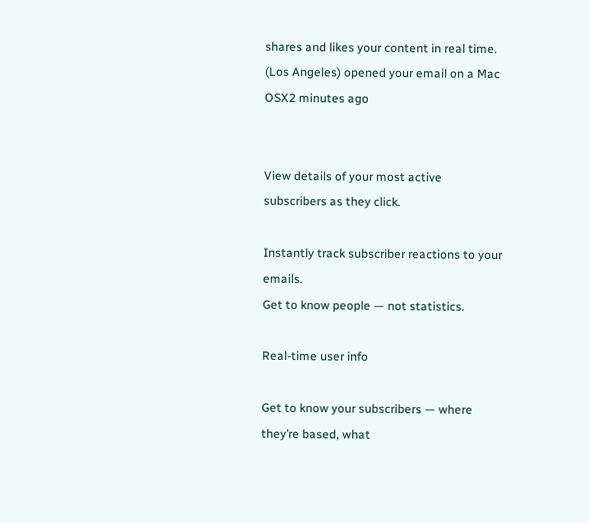shares and likes your content in real time. (Los Angeles) opened your email on a Mac OSX2 minutes ago


View details of your most active
subscribers as they click.

Instantly track subscriber reactions to your emails.
Get to know people — not statistics.

Real-time user info

Get to know your subscribers — where they’re based, what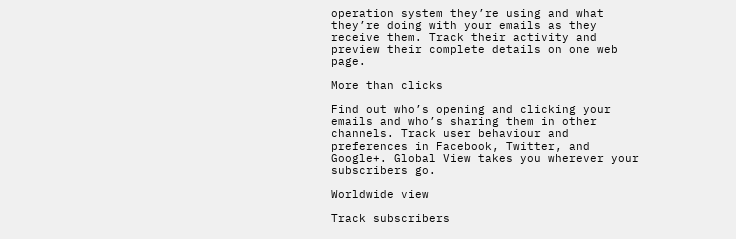operation system they’re using and what they’re doing with your emails as they receive them. Track their activity and preview their complete details on one web page.

More than clicks

Find out who’s opening and clicking your emails and who’s sharing them in other channels. Track user behaviour and preferences in Facebook, Twitter, and Google+. Global View takes you wherever your subscribers go.

Worldwide view

Track subscribers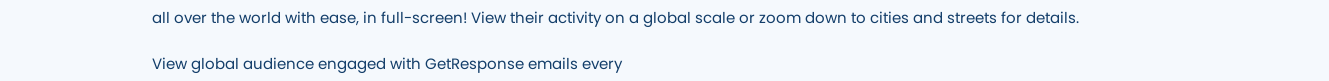all over the world with ease, in full-screen! View their activity on a global scale or zoom down to cities and streets for details.

View global audience engaged with GetResponse emails every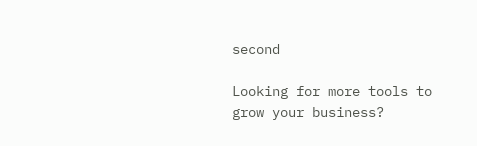second

Looking for more tools to grow your business?